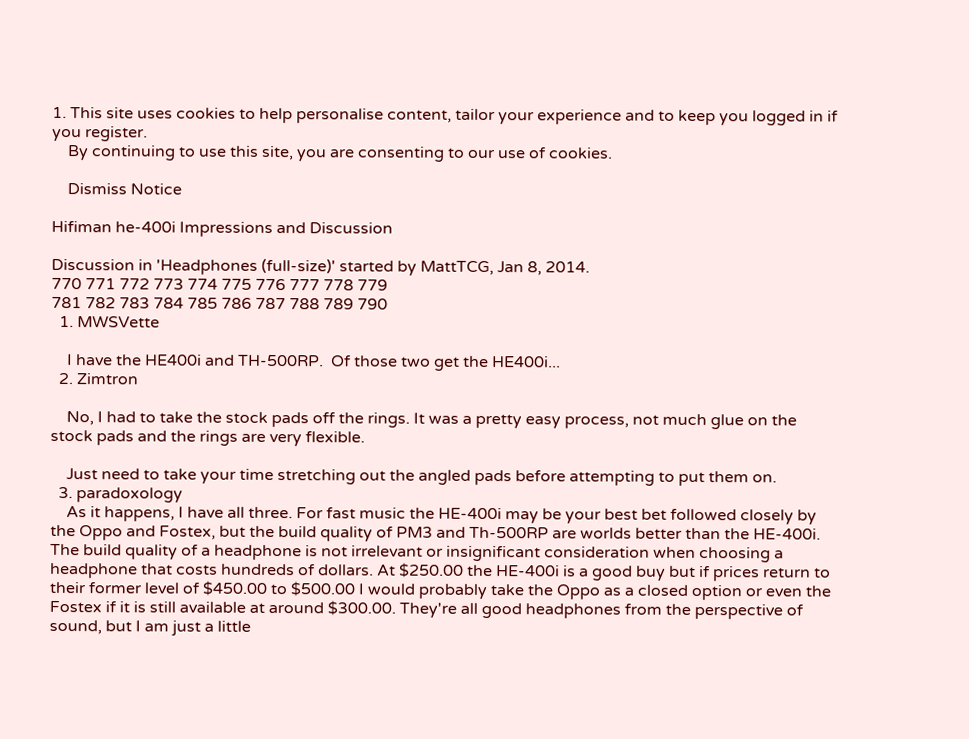1. This site uses cookies to help personalise content, tailor your experience and to keep you logged in if you register.
    By continuing to use this site, you are consenting to our use of cookies.

    Dismiss Notice

Hifiman he-400i Impressions and Discussion

Discussion in 'Headphones (full-size)' started by MattTCG, Jan 8, 2014.
770 771 772 773 774 775 776 777 778 779
781 782 783 784 785 786 787 788 789 790
  1. MWSVette

    I have the HE400i and TH-500RP.  Of those two get the HE400i...
  2. Zimtron

    No, I had to take the stock pads off the rings. It was a pretty easy process, not much glue on the stock pads and the rings are very flexible.

    Just need to take your time stretching out the angled pads before attempting to put them on.
  3. paradoxology
    As it happens, I have all three. For fast music the HE-400i may be your best bet followed closely by the Oppo and Fostex, but the build quality of PM3 and Th-500RP are worlds better than the HE-400i. The build quality of a headphone is not irrelevant or insignificant consideration when choosing a headphone that costs hundreds of dollars. At $250.00 the HE-400i is a good buy but if prices return to their former level of $450.00 to $500.00 I would probably take the Oppo as a closed option or even the Fostex if it is still available at around $300.00. They're all good headphones from the perspective of sound, but I am just a little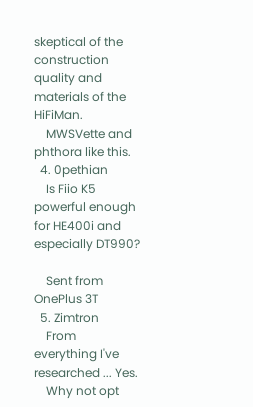skeptical of the construction quality and materials of the HiFiMan.
    MWSVette and phthora like this.
  4. 0pethian
    Is Fiio K5 powerful enough for HE400i and especially DT990?

    Sent from OnePlus 3T
  5. Zimtron
    From everything I've researched ... Yes.
    Why not opt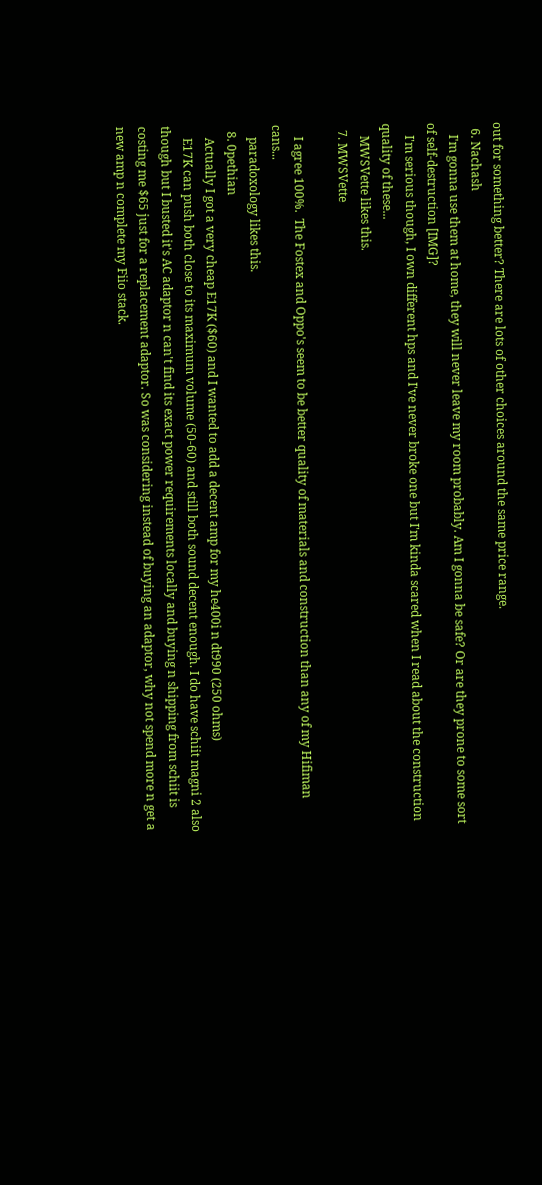out for something better? There are lots of other choices around the same price range.
  6. Nachash
    I'm gonna use them at home, they will never leave my room probably. Am I gonna be safe? Or are they prone to some sort of self-destruction [IMG]?
    I'm serious though, I own different hps and I've never broke one but I'm kinda scared when I read about the construction quality of these...
    MWSVette likes this.
  7. MWSVette

    I agree 100%.  The Fostex and Oppo's seem to be better quality of materials and construction than any of my Hifiman cans...
    paradoxology likes this.
  8. 0pethian
    Actually I got a very cheap E17K ($60) and I wanted to add a decent amp for my he400i n dt990 (250 ohms)
    E17K can push both close to its maximum volume (50-60) and still both sound decent enough. I do have schiit magni 2 also though but I busted it's AC adaptor n can't find its exact power requirements locally and buying n shipping from schiit is costing me $65 just for a replacement adaptor. So was considering instead of buying an adaptor, why not spend more n get a new amp n complete my Fiio stack.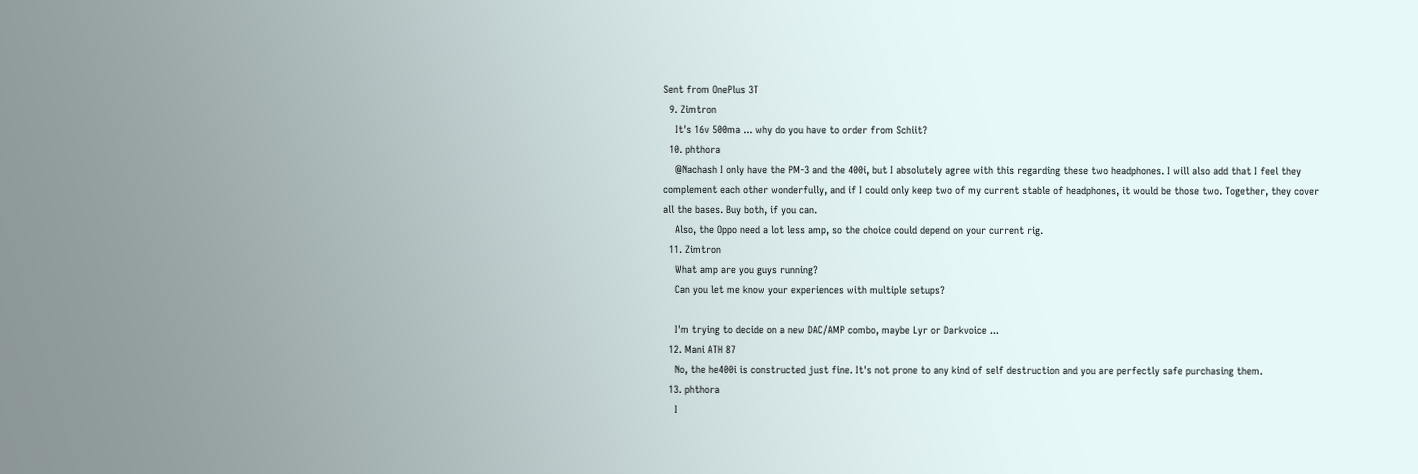Sent from OnePlus 3T
  9. Zimtron
    It's 16v 500ma ... why do you have to order from Schiit?
  10. phthora
    @Nachash I only have the PM-3 and the 400i, but I absolutely agree with this regarding these two headphones. I will also add that I feel they complement each other wonderfully, and if I could only keep two of my current stable of headphones, it would be those two. Together, they cover all the bases. Buy both, if you can.
    Also, the Oppo need a lot less amp, so the choice could depend on your current rig.
  11. Zimtron
    What amp are you guys running?
    Can you let me know your experiences with multiple setups?

    I'm trying to decide on a new DAC/AMP combo, maybe Lyr or Darkvoice ...
  12. Mani ATH 87
    No, the he400i is constructed just fine. It's not prone to any kind of self destruction and you are perfectly safe purchasing them.
  13. phthora
    I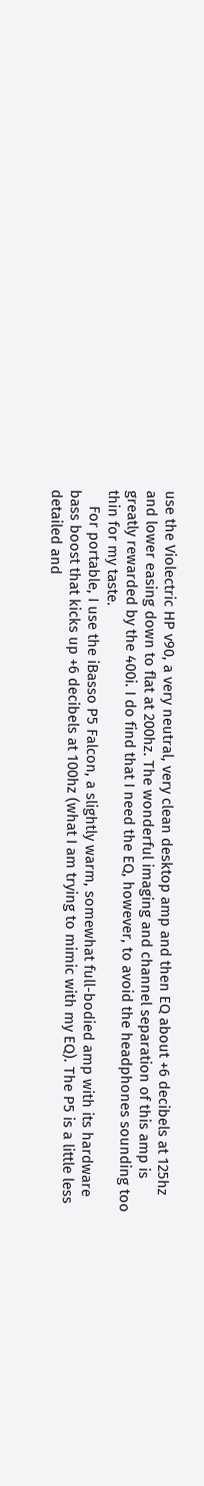use the Violectric HP v90, a very neutral, very clean desktop amp and then EQ about +6 decibels at 125hz and lower easing down to flat at 200hz. The wonderful imaging and channel separation of this amp is greatly rewarded by the 400i. I do find that I need the EQ, however, to avoid the headphones sounding too thin for my taste.
    For portable, I use the iBasso P5 Falcon, a slightly warm, somewhat full-bodied amp with its hardware bass boost that kicks up +6 decibels at 100hz (what I am trying to mimic with my EQ). The P5 is a little less detailed and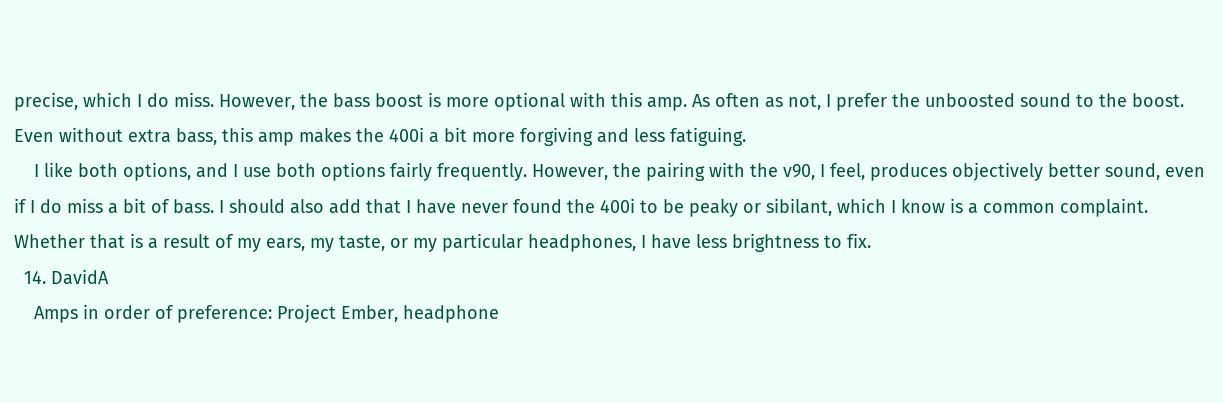precise, which I do miss. However, the bass boost is more optional with this amp. As often as not, I prefer the unboosted sound to the boost. Even without extra bass, this amp makes the 400i a bit more forgiving and less fatiguing.
    I like both options, and I use both options fairly frequently. However, the pairing with the v90, I feel, produces objectively better sound, even if I do miss a bit of bass. I should also add that I have never found the 400i to be peaky or sibilant, which I know is a common complaint. Whether that is a result of my ears, my taste, or my particular headphones, I have less brightness to fix.
  14. DavidA
    Amps in order of preference: Project Ember, headphone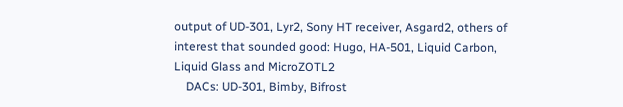output of UD-301, Lyr2, Sony HT receiver, Asgard2, others of interest that sounded good: Hugo, HA-501, Liquid Carbon, Liquid Glass and MicroZOTL2
    DACs: UD-301, Bimby, Bifrost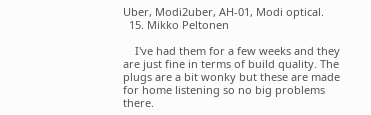Uber, Modi2uber, AH-01, Modi optical.
  15. Mikko Peltonen

    I've had them for a few weeks and they are just fine in terms of build quality. The plugs are a bit wonky but these are made for home listening so no big problems there.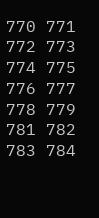770 771 772 773 774 775 776 777 778 779
781 782 783 784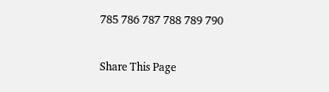785 786 787 788 789 790

Share This Page